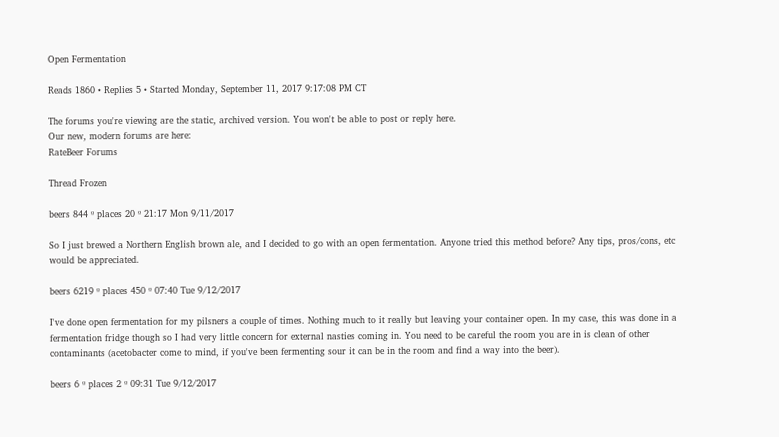Open Fermentation

Reads 1860 • Replies 5 • Started Monday, September 11, 2017 9:17:08 PM CT

The forums you're viewing are the static, archived version. You won't be able to post or reply here.
Our new, modern forums are here:
RateBeer Forums

Thread Frozen

beers 844 º places 20 º 21:17 Mon 9/11/2017

So I just brewed a Northern English brown ale, and I decided to go with an open fermentation. Anyone tried this method before? Any tips, pros/cons, etc would be appreciated.

beers 6219 º places 450 º 07:40 Tue 9/12/2017

I've done open fermentation for my pilsners a couple of times. Nothing much to it really but leaving your container open. In my case, this was done in a fermentation fridge though so I had very little concern for external nasties coming in. You need to be careful the room you are in is clean of other contaminants (acetobacter come to mind, if you've been fermenting sour it can be in the room and find a way into the beer).

beers 6 º places 2 º 09:31 Tue 9/12/2017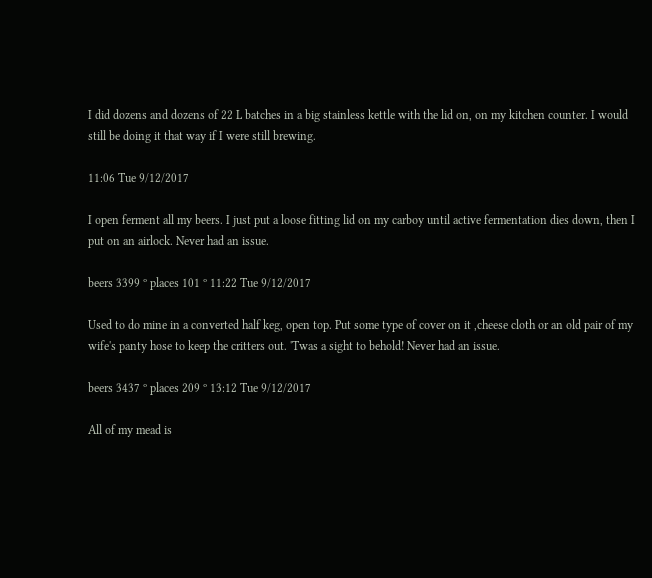I did dozens and dozens of 22 L batches in a big stainless kettle with the lid on, on my kitchen counter. I would still be doing it that way if I were still brewing.

11:06 Tue 9/12/2017

I open ferment all my beers. I just put a loose fitting lid on my carboy until active fermentation dies down, then I put on an airlock. Never had an issue.

beers 3399 º places 101 º 11:22 Tue 9/12/2017

Used to do mine in a converted half keg, open top. Put some type of cover on it ,cheese cloth or an old pair of my wife's panty hose to keep the critters out. 'Twas a sight to behold! Never had an issue.

beers 3437 º places 209 º 13:12 Tue 9/12/2017

All of my mead is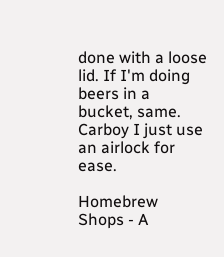done with a loose lid. If I'm doing beers in a bucket, same. Carboy I just use an airlock for ease.

Homebrew Shops - A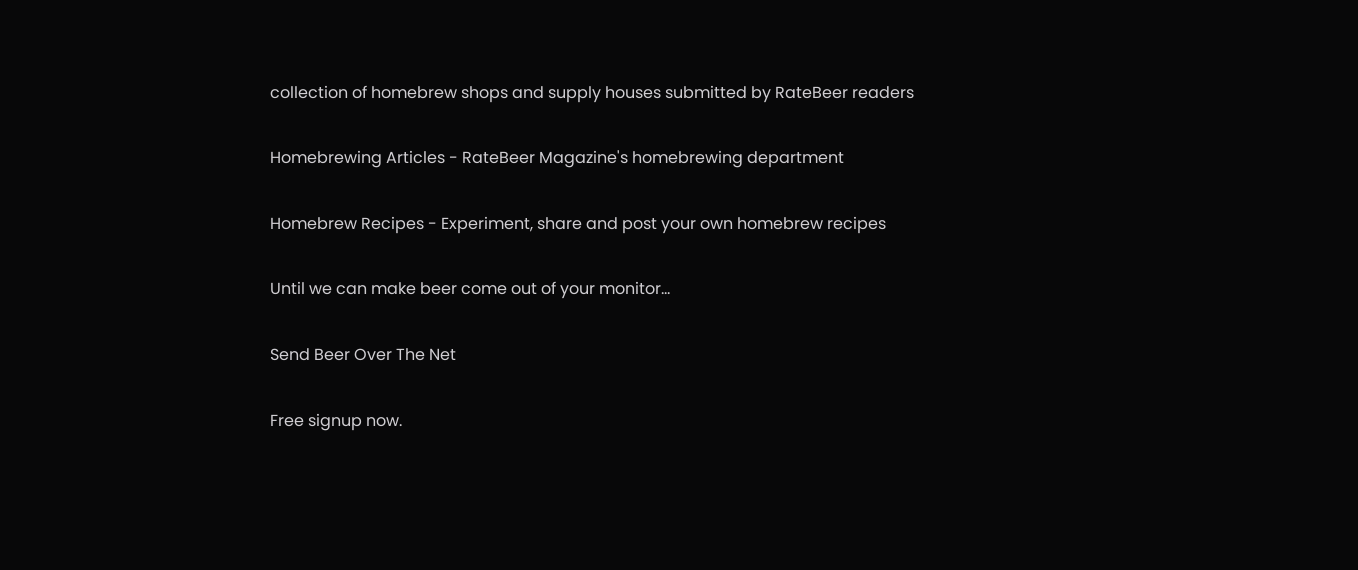collection of homebrew shops and supply houses submitted by RateBeer readers

Homebrewing Articles - RateBeer Magazine's homebrewing department

Homebrew Recipes - Experiment, share and post your own homebrew recipes

Until we can make beer come out of your monitor...

Send Beer Over The Net

Free signup now.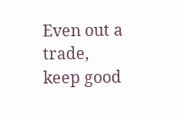Even out a trade, keep good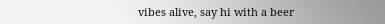vibes alive, say hi with a beer